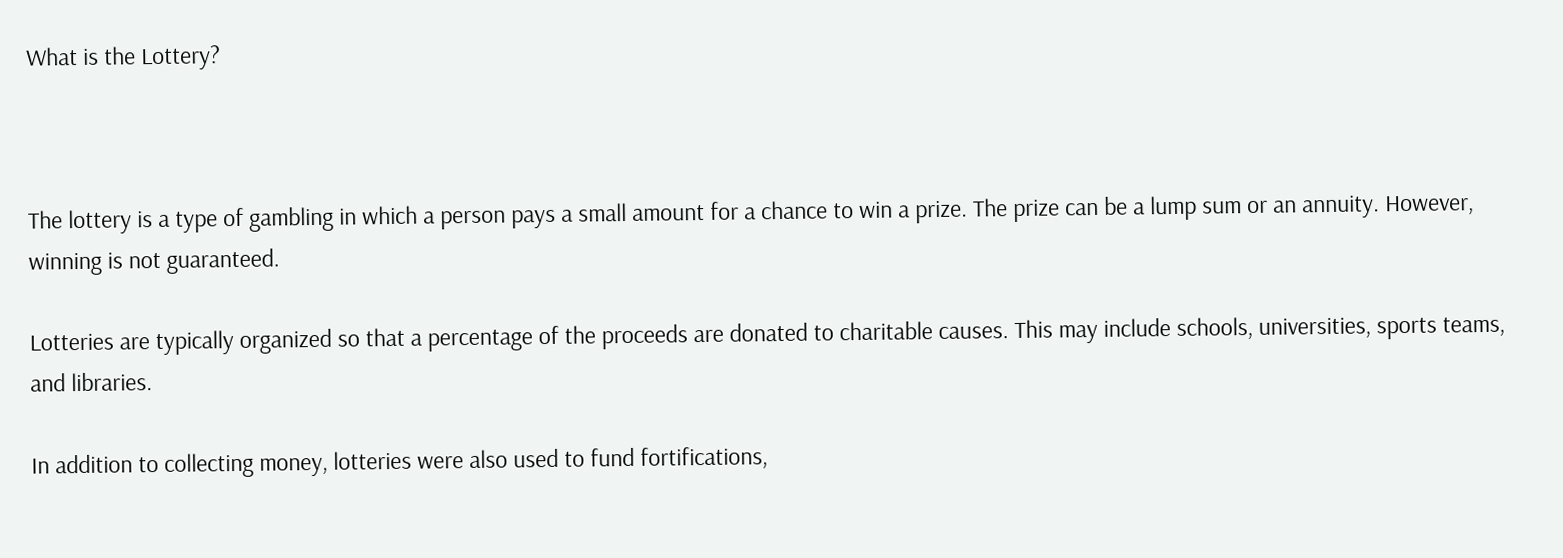What is the Lottery?



The lottery is a type of gambling in which a person pays a small amount for a chance to win a prize. The prize can be a lump sum or an annuity. However, winning is not guaranteed.

Lotteries are typically organized so that a percentage of the proceeds are donated to charitable causes. This may include schools, universities, sports teams, and libraries.

In addition to collecting money, lotteries were also used to fund fortifications,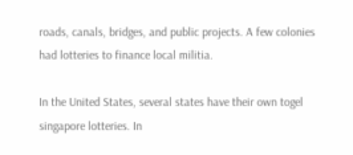roads, canals, bridges, and public projects. A few colonies had lotteries to finance local militia.

In the United States, several states have their own togel singapore lotteries. In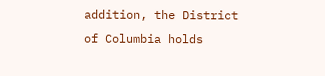addition, the District of Columbia holds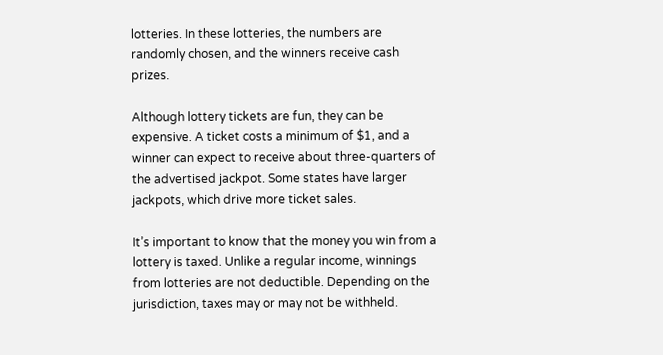lotteries. In these lotteries, the numbers are randomly chosen, and the winners receive cash prizes.

Although lottery tickets are fun, they can be expensive. A ticket costs a minimum of $1, and a winner can expect to receive about three-quarters of the advertised jackpot. Some states have larger jackpots, which drive more ticket sales.

It’s important to know that the money you win from a lottery is taxed. Unlike a regular income, winnings from lotteries are not deductible. Depending on the jurisdiction, taxes may or may not be withheld.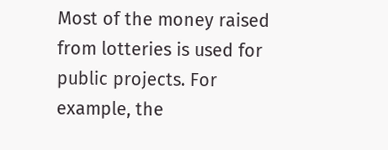Most of the money raised from lotteries is used for public projects. For example, the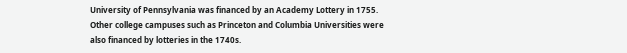University of Pennsylvania was financed by an Academy Lottery in 1755. Other college campuses such as Princeton and Columbia Universities were also financed by lotteries in the 1740s.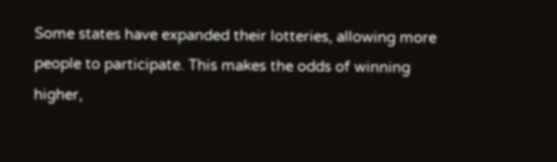Some states have expanded their lotteries, allowing more people to participate. This makes the odds of winning higher,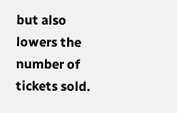but also lowers the number of tickets sold.